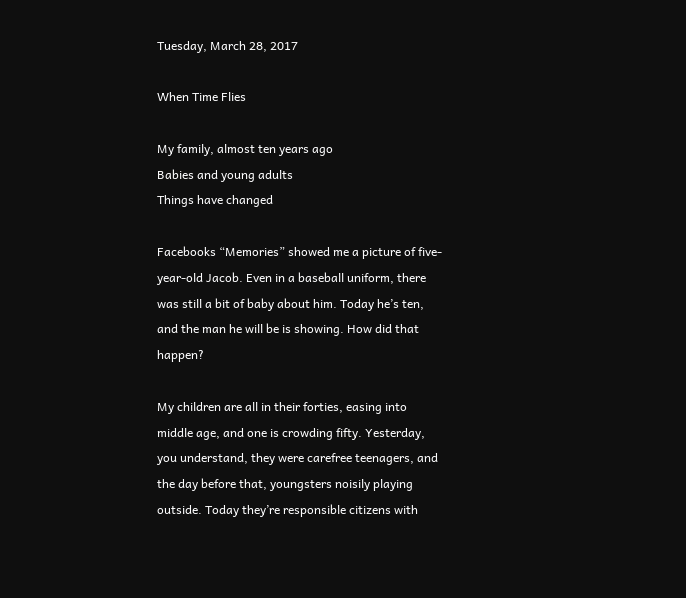Tuesday, March 28, 2017

When Time Flies

My family, almost ten years ago
Babies and young adults
Things have changed

Facebooks “Memories” showed me a picture of five-year-old Jacob. Even in a baseball uniform, there was still a bit of baby about him. Today he’s ten, and the man he will be is showing. How did that happen?

My children are all in their forties, easing into middle age, and one is crowding fifty. Yesterday, you understand, they were carefree teenagers, and the day before that, youngsters noisily playing outside. Today they’re responsible citizens with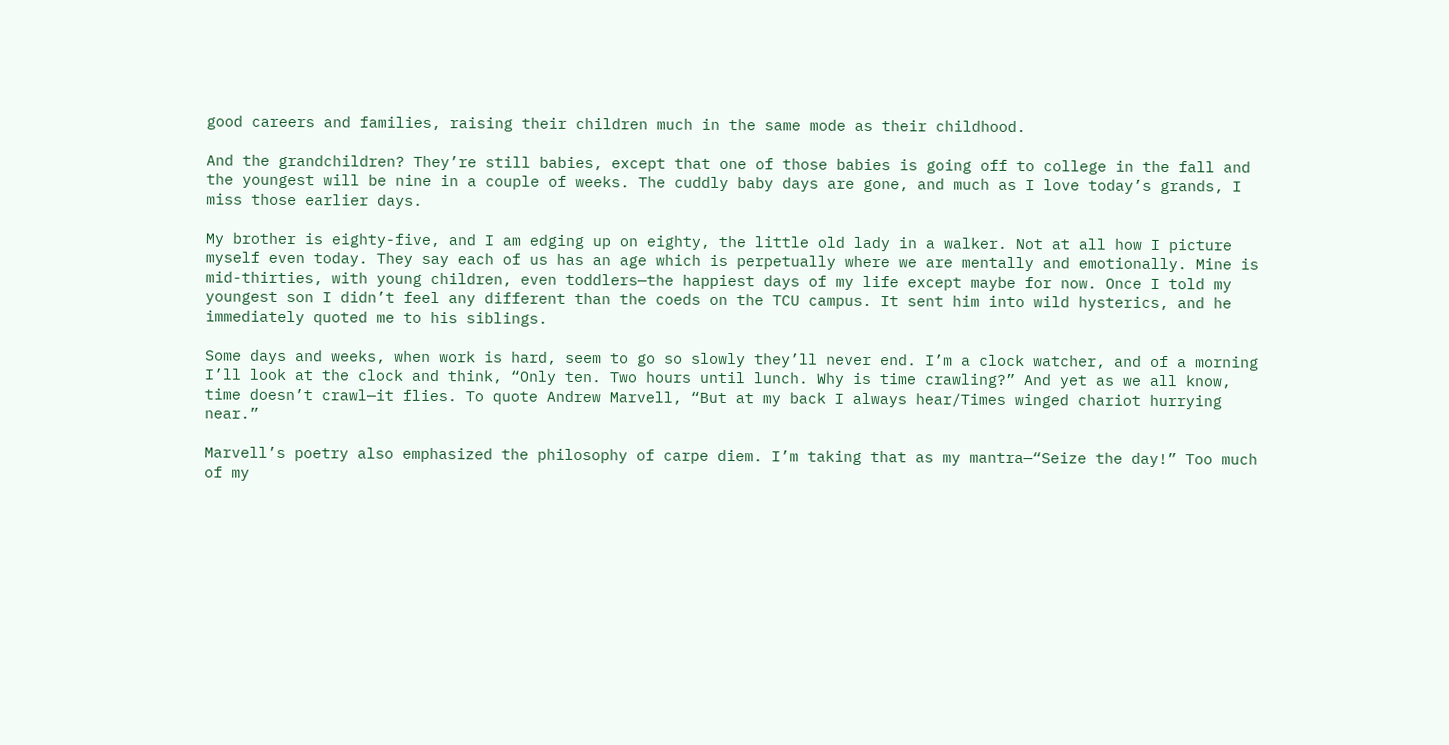good careers and families, raising their children much in the same mode as their childhood.

And the grandchildren? They’re still babies, except that one of those babies is going off to college in the fall and the youngest will be nine in a couple of weeks. The cuddly baby days are gone, and much as I love today’s grands, I miss those earlier days.

My brother is eighty-five, and I am edging up on eighty, the little old lady in a walker. Not at all how I picture myself even today. They say each of us has an age which is perpetually where we are mentally and emotionally. Mine is mid-thirties, with young children, even toddlers—the happiest days of my life except maybe for now. Once I told my youngest son I didn’t feel any different than the coeds on the TCU campus. It sent him into wild hysterics, and he immediately quoted me to his siblings.

Some days and weeks, when work is hard, seem to go so slowly they’ll never end. I’m a clock watcher, and of a morning I’ll look at the clock and think, “Only ten. Two hours until lunch. Why is time crawling?” And yet as we all know, time doesn’t crawl—it flies. To quote Andrew Marvell, “But at my back I always hear/Times winged chariot hurrying near.”

Marvell’s poetry also emphasized the philosophy of carpe diem. I’m taking that as my mantra—“Seize the day!” Too much of my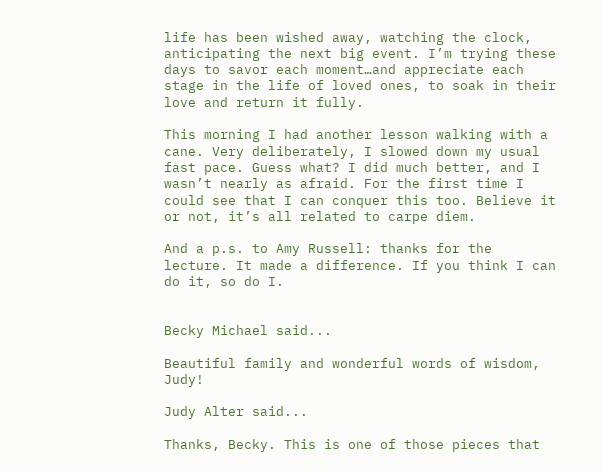life has been wished away, watching the clock, anticipating the next big event. I’m trying these days to savor each moment…and appreciate each stage in the life of loved ones, to soak in their love and return it fully.

This morning I had another lesson walking with a cane. Very deliberately, I slowed down my usual fast pace. Guess what? I did much better, and I wasn’t nearly as afraid. For the first time I could see that I can conquer this too. Believe it or not, it’s all related to carpe diem.

And a p.s. to Amy Russell: thanks for the lecture. It made a difference. If you think I can do it, so do I.


Becky Michael said...

Beautiful family and wonderful words of wisdom, Judy!

Judy Alter said...

Thanks, Becky. This is one of those pieces that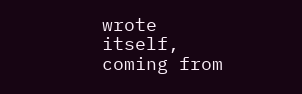wrote itself, coming from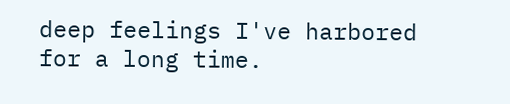deep feelings I've harbored for a long time.